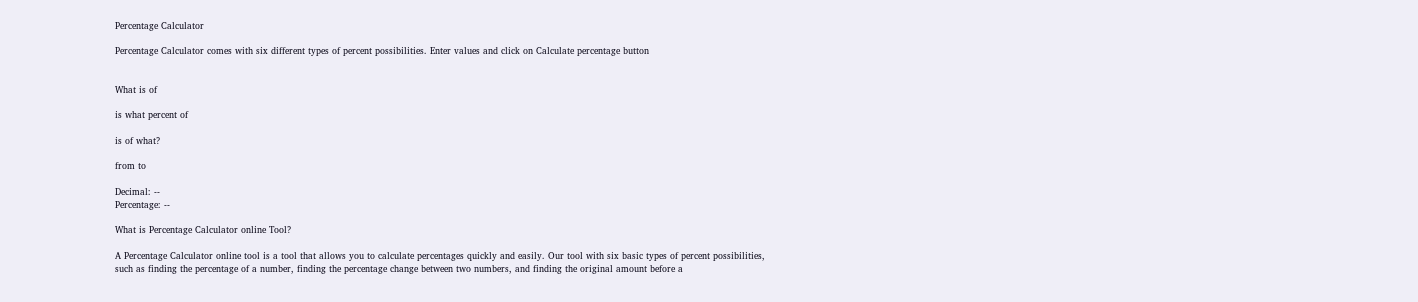Percentage Calculator

Percentage Calculator comes with six different types of percent possibilities. Enter values and click on Calculate percentage button


What is of

is what percent of

is of what?

from to

Decimal: --
Percentage: --

What is Percentage Calculator online Tool?

A Percentage Calculator online tool is a tool that allows you to calculate percentages quickly and easily. Our tool with six basic types of percent possibilities, such as finding the percentage of a number, finding the percentage change between two numbers, and finding the original amount before a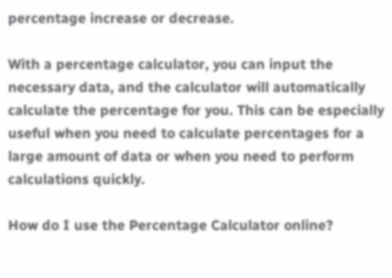percentage increase or decrease.

With a percentage calculator, you can input the necessary data, and the calculator will automatically calculate the percentage for you. This can be especially useful when you need to calculate percentages for a large amount of data or when you need to perform calculations quickly.

How do I use the Percentage Calculator online?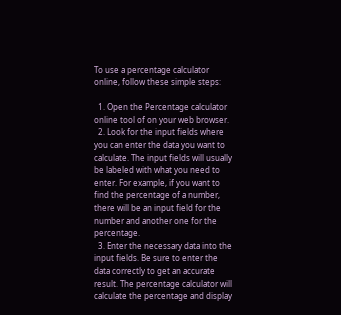To use a percentage calculator online, follow these simple steps:

  1. Open the Percentage calculator online tool of on your web browser.
  2. Look for the input fields where you can enter the data you want to calculate. The input fields will usually be labeled with what you need to enter. For example, if you want to find the percentage of a number, there will be an input field for the number and another one for the percentage.
  3. Enter the necessary data into the input fields. Be sure to enter the data correctly to get an accurate result. The percentage calculator will calculate the percentage and display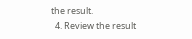the result.
  4. Review the result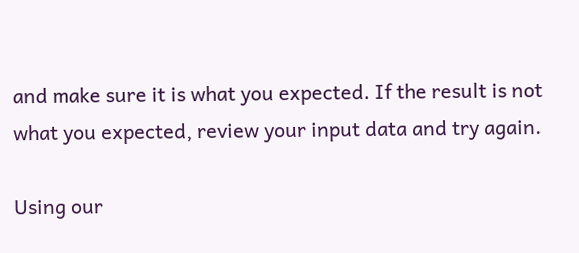and make sure it is what you expected. If the result is not what you expected, review your input data and try again.

Using our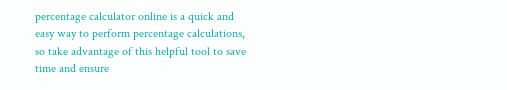percentage calculator online is a quick and easy way to perform percentage calculations, so take advantage of this helpful tool to save time and ensure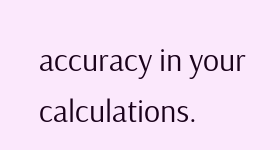accuracy in your calculations.